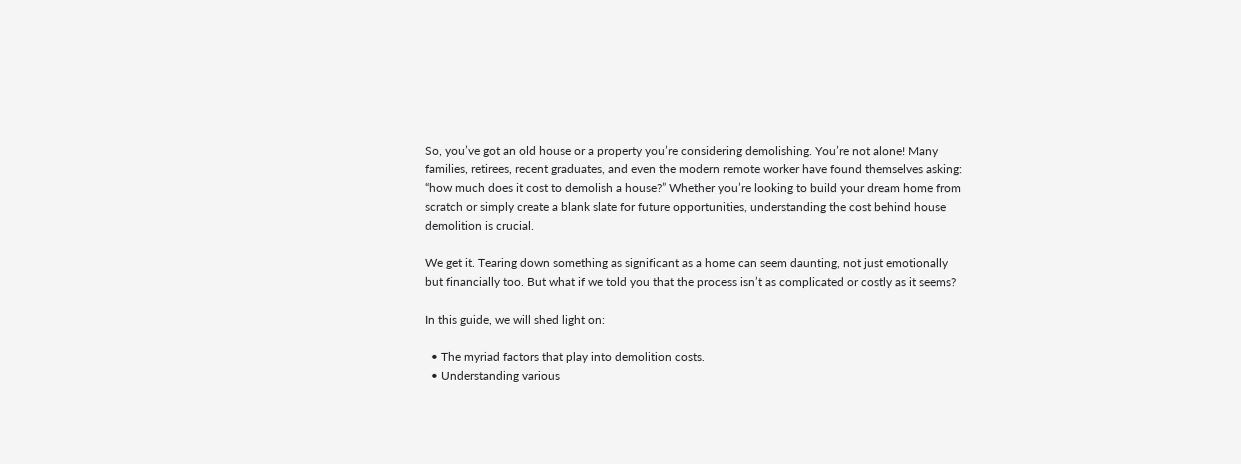So, you’ve got an old house or a property you’re considering demolishing. You’re not alone! Many families, retirees, recent graduates, and even the modern remote worker have found themselves asking: “how much does it cost to demolish a house?” Whether you’re looking to build your dream home from scratch or simply create a blank slate for future opportunities, understanding the cost behind house demolition is crucial.

We get it. Tearing down something as significant as a home can seem daunting, not just emotionally but financially too. But what if we told you that the process isn’t as complicated or costly as it seems?

In this guide, we will shed light on:

  • The myriad factors that play into demolition costs.
  • Understanding various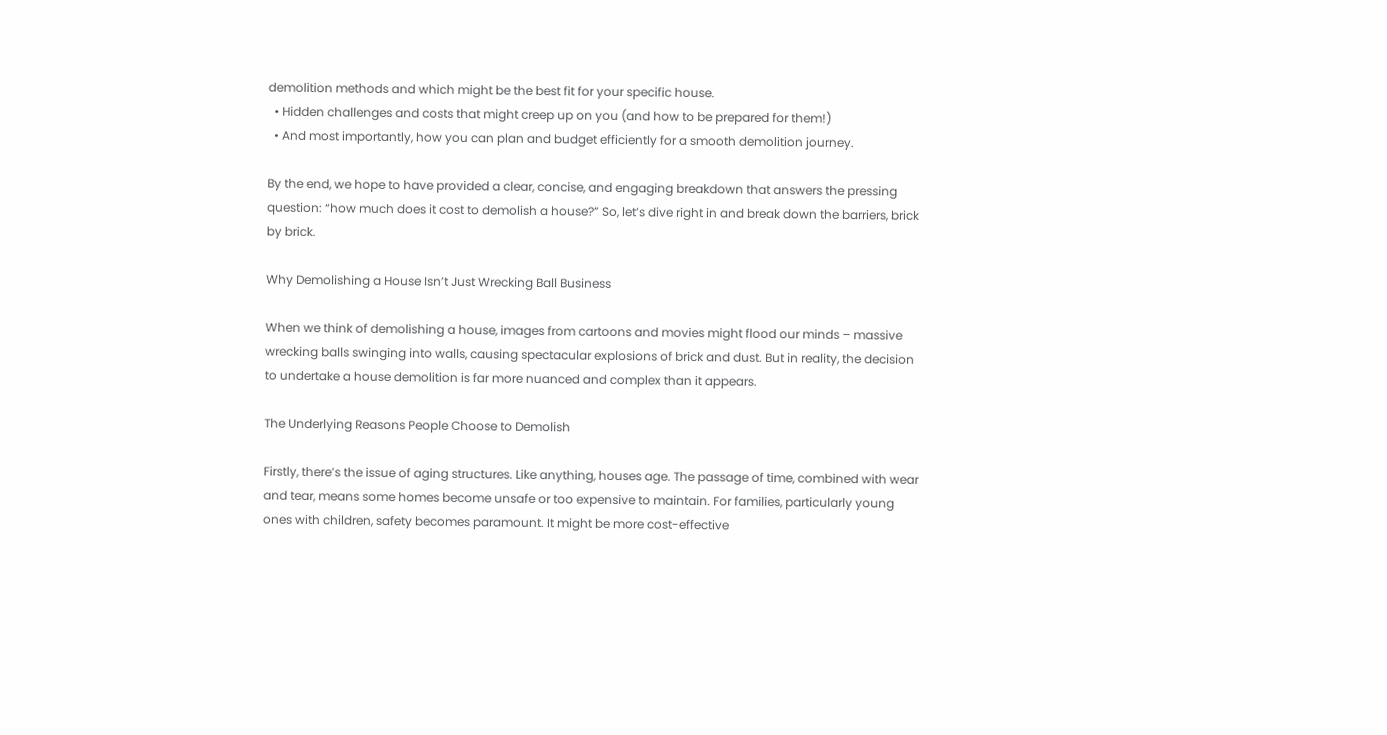demolition methods and which might be the best fit for your specific house.
  • Hidden challenges and costs that might creep up on you (and how to be prepared for them!)
  • And most importantly, how you can plan and budget efficiently for a smooth demolition journey.

By the end, we hope to have provided a clear, concise, and engaging breakdown that answers the pressing question: “how much does it cost to demolish a house?” So, let’s dive right in and break down the barriers, brick by brick.

Why Demolishing a House Isn’t Just Wrecking Ball Business

When we think of demolishing a house, images from cartoons and movies might flood our minds – massive wrecking balls swinging into walls, causing spectacular explosions of brick and dust. But in reality, the decision to undertake a house demolition is far more nuanced and complex than it appears.

The Underlying Reasons People Choose to Demolish

Firstly, there’s the issue of aging structures. Like anything, houses age. The passage of time, combined with wear and tear, means some homes become unsafe or too expensive to maintain. For families, particularly young ones with children, safety becomes paramount. It might be more cost-effective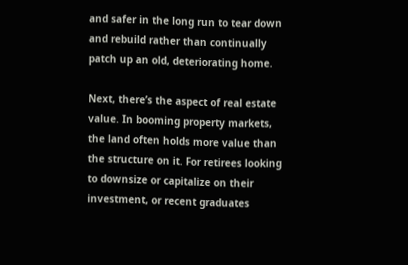and safer in the long run to tear down and rebuild rather than continually patch up an old, deteriorating home.

Next, there’s the aspect of real estate value. In booming property markets, the land often holds more value than the structure on it. For retirees looking to downsize or capitalize on their investment, or recent graduates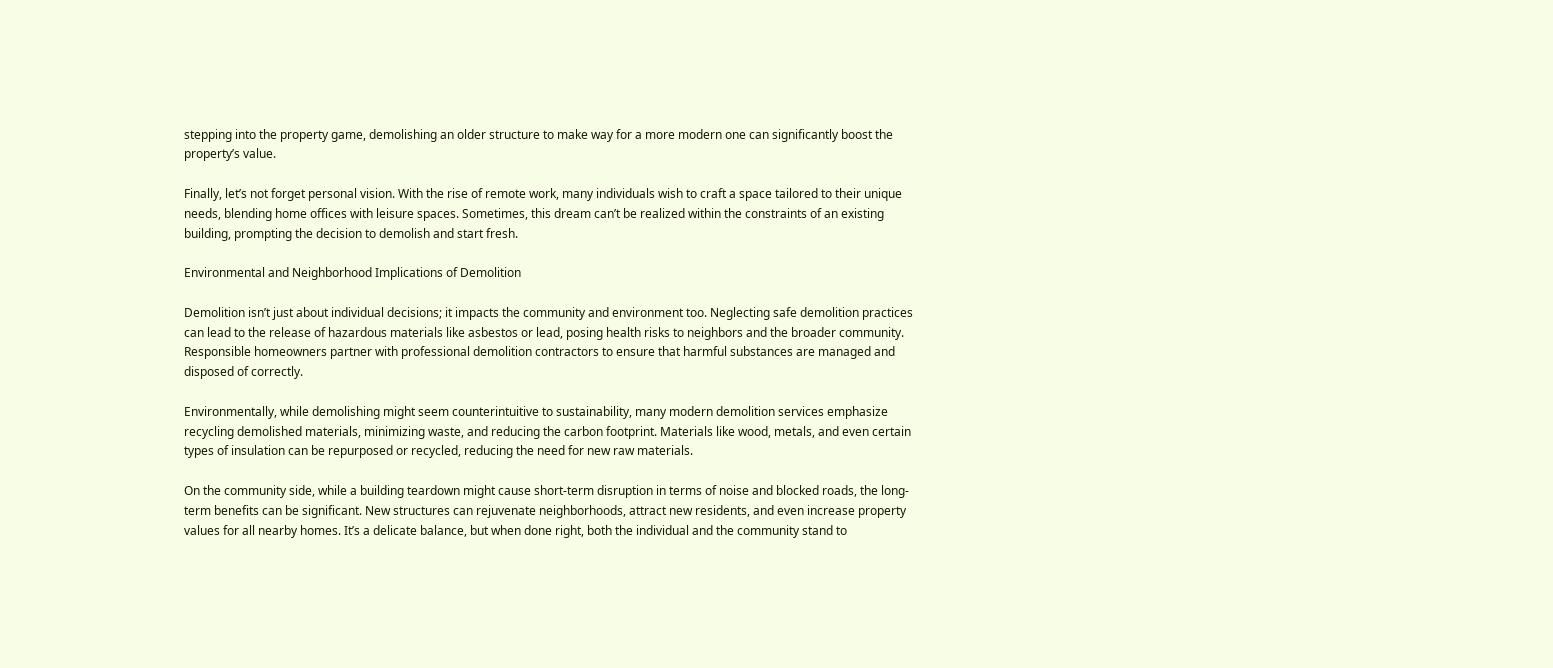stepping into the property game, demolishing an older structure to make way for a more modern one can significantly boost the property’s value.

Finally, let’s not forget personal vision. With the rise of remote work, many individuals wish to craft a space tailored to their unique needs, blending home offices with leisure spaces. Sometimes, this dream can’t be realized within the constraints of an existing building, prompting the decision to demolish and start fresh.

Environmental and Neighborhood Implications of Demolition

Demolition isn’t just about individual decisions; it impacts the community and environment too. Neglecting safe demolition practices can lead to the release of hazardous materials like asbestos or lead, posing health risks to neighbors and the broader community. Responsible homeowners partner with professional demolition contractors to ensure that harmful substances are managed and disposed of correctly.

Environmentally, while demolishing might seem counterintuitive to sustainability, many modern demolition services emphasize recycling demolished materials, minimizing waste, and reducing the carbon footprint. Materials like wood, metals, and even certain types of insulation can be repurposed or recycled, reducing the need for new raw materials.

On the community side, while a building teardown might cause short-term disruption in terms of noise and blocked roads, the long-term benefits can be significant. New structures can rejuvenate neighborhoods, attract new residents, and even increase property values for all nearby homes. It’s a delicate balance, but when done right, both the individual and the community stand to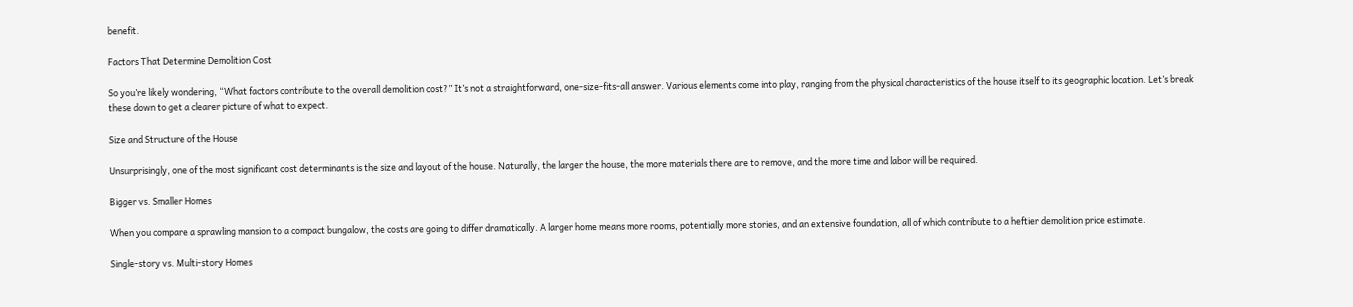benefit.

Factors That Determine Demolition Cost

So you’re likely wondering, “What factors contribute to the overall demolition cost?” It’s not a straightforward, one-size-fits-all answer. Various elements come into play, ranging from the physical characteristics of the house itself to its geographic location. Let’s break these down to get a clearer picture of what to expect.

Size and Structure of the House

Unsurprisingly, one of the most significant cost determinants is the size and layout of the house. Naturally, the larger the house, the more materials there are to remove, and the more time and labor will be required.

Bigger vs. Smaller Homes

When you compare a sprawling mansion to a compact bungalow, the costs are going to differ dramatically. A larger home means more rooms, potentially more stories, and an extensive foundation, all of which contribute to a heftier demolition price estimate.

Single-story vs. Multi-story Homes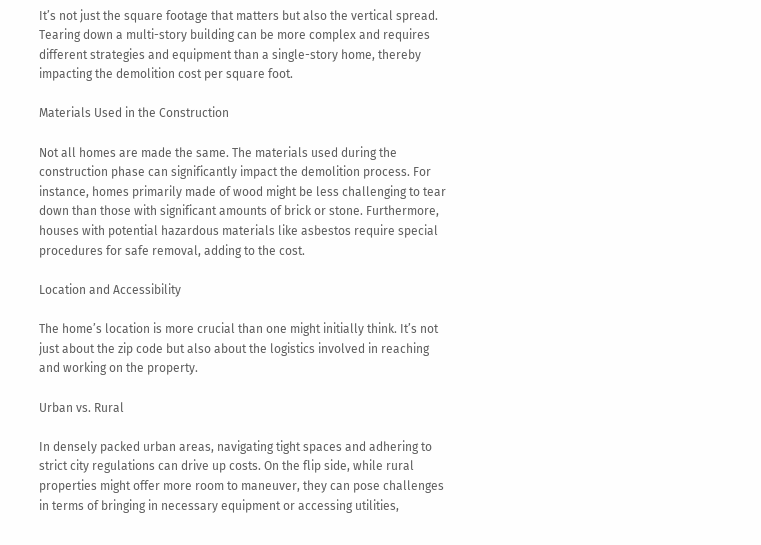It’s not just the square footage that matters but also the vertical spread. Tearing down a multi-story building can be more complex and requires different strategies and equipment than a single-story home, thereby impacting the demolition cost per square foot.

Materials Used in the Construction

Not all homes are made the same. The materials used during the construction phase can significantly impact the demolition process. For instance, homes primarily made of wood might be less challenging to tear down than those with significant amounts of brick or stone. Furthermore, houses with potential hazardous materials like asbestos require special procedures for safe removal, adding to the cost.

Location and Accessibility

The home’s location is more crucial than one might initially think. It’s not just about the zip code but also about the logistics involved in reaching and working on the property.

Urban vs. Rural

In densely packed urban areas, navigating tight spaces and adhering to strict city regulations can drive up costs. On the flip side, while rural properties might offer more room to maneuver, they can pose challenges in terms of bringing in necessary equipment or accessing utilities,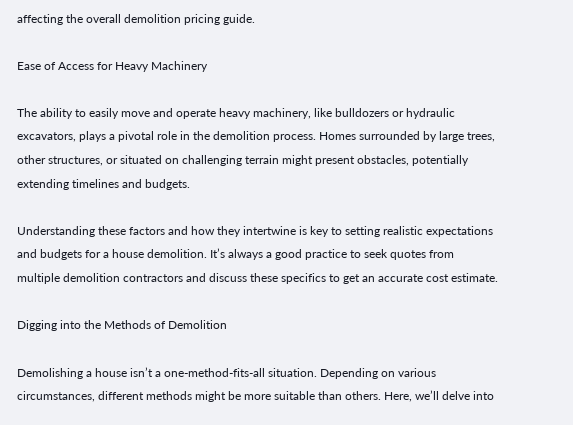affecting the overall demolition pricing guide.

Ease of Access for Heavy Machinery

The ability to easily move and operate heavy machinery, like bulldozers or hydraulic excavators, plays a pivotal role in the demolition process. Homes surrounded by large trees, other structures, or situated on challenging terrain might present obstacles, potentially extending timelines and budgets.

Understanding these factors and how they intertwine is key to setting realistic expectations and budgets for a house demolition. It’s always a good practice to seek quotes from multiple demolition contractors and discuss these specifics to get an accurate cost estimate.

Digging into the Methods of Demolition

Demolishing a house isn’t a one-method-fits-all situation. Depending on various circumstances, different methods might be more suitable than others. Here, we’ll delve into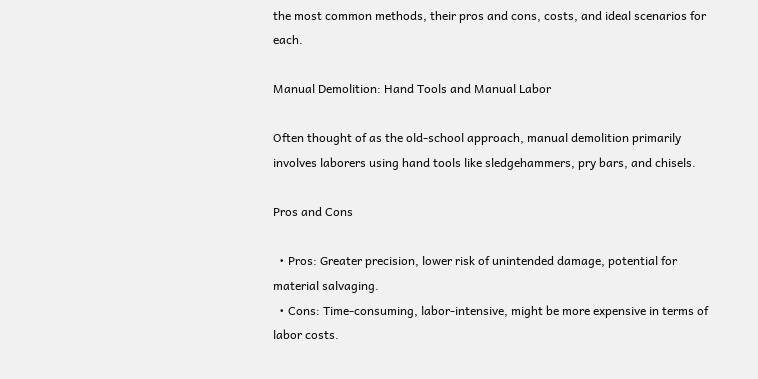the most common methods, their pros and cons, costs, and ideal scenarios for each.

Manual Demolition: Hand Tools and Manual Labor

Often thought of as the old-school approach, manual demolition primarily involves laborers using hand tools like sledgehammers, pry bars, and chisels.

Pros and Cons

  • Pros: Greater precision, lower risk of unintended damage, potential for material salvaging.
  • Cons: Time-consuming, labor-intensive, might be more expensive in terms of labor costs.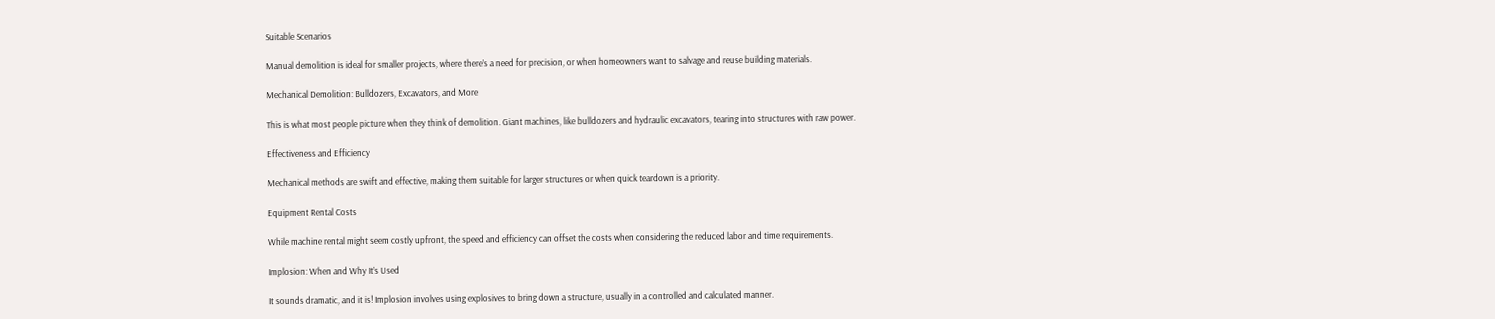Suitable Scenarios

Manual demolition is ideal for smaller projects, where there’s a need for precision, or when homeowners want to salvage and reuse building materials.

Mechanical Demolition: Bulldozers, Excavators, and More

This is what most people picture when they think of demolition. Giant machines, like bulldozers and hydraulic excavators, tearing into structures with raw power.

Effectiveness and Efficiency

Mechanical methods are swift and effective, making them suitable for larger structures or when quick teardown is a priority.

Equipment Rental Costs

While machine rental might seem costly upfront, the speed and efficiency can offset the costs when considering the reduced labor and time requirements.

Implosion: When and Why It’s Used

It sounds dramatic, and it is! Implosion involves using explosives to bring down a structure, usually in a controlled and calculated manner.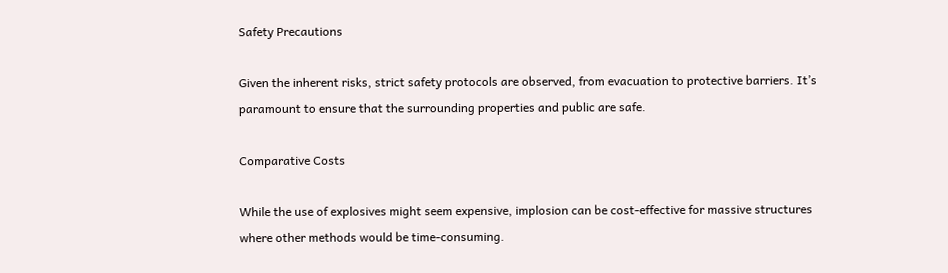Safety Precautions

Given the inherent risks, strict safety protocols are observed, from evacuation to protective barriers. It’s paramount to ensure that the surrounding properties and public are safe.

Comparative Costs

While the use of explosives might seem expensive, implosion can be cost-effective for massive structures where other methods would be time-consuming.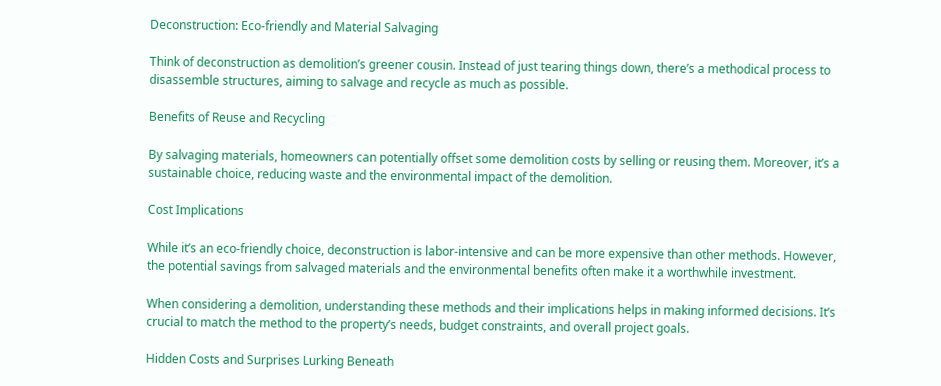Deconstruction: Eco-friendly and Material Salvaging

Think of deconstruction as demolition’s greener cousin. Instead of just tearing things down, there’s a methodical process to disassemble structures, aiming to salvage and recycle as much as possible.

Benefits of Reuse and Recycling

By salvaging materials, homeowners can potentially offset some demolition costs by selling or reusing them. Moreover, it’s a sustainable choice, reducing waste and the environmental impact of the demolition.

Cost Implications

While it’s an eco-friendly choice, deconstruction is labor-intensive and can be more expensive than other methods. However, the potential savings from salvaged materials and the environmental benefits often make it a worthwhile investment.

When considering a demolition, understanding these methods and their implications helps in making informed decisions. It’s crucial to match the method to the property’s needs, budget constraints, and overall project goals.

Hidden Costs and Surprises Lurking Beneath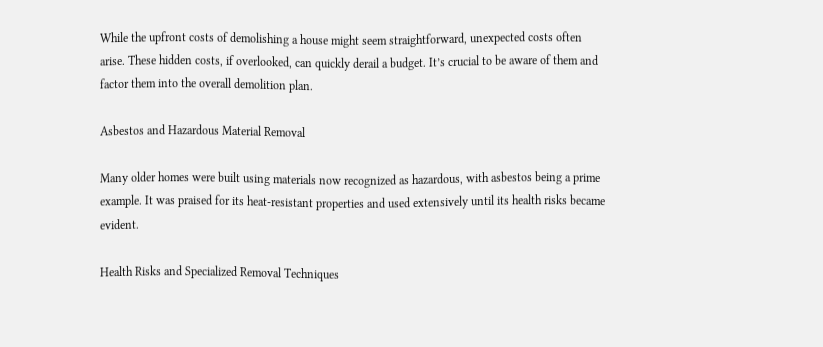While the upfront costs of demolishing a house might seem straightforward, unexpected costs often arise. These hidden costs, if overlooked, can quickly derail a budget. It’s crucial to be aware of them and factor them into the overall demolition plan.

Asbestos and Hazardous Material Removal

Many older homes were built using materials now recognized as hazardous, with asbestos being a prime example. It was praised for its heat-resistant properties and used extensively until its health risks became evident.

Health Risks and Specialized Removal Techniques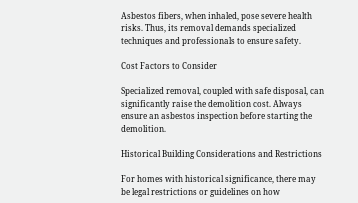Asbestos fibers, when inhaled, pose severe health risks. Thus, its removal demands specialized techniques and professionals to ensure safety.

Cost Factors to Consider

Specialized removal, coupled with safe disposal, can significantly raise the demolition cost. Always ensure an asbestos inspection before starting the demolition.

Historical Building Considerations and Restrictions

For homes with historical significance, there may be legal restrictions or guidelines on how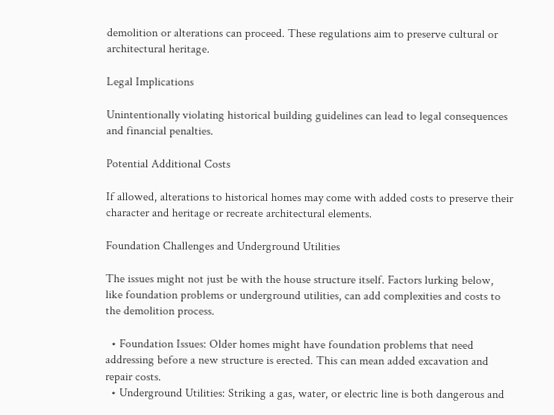demolition or alterations can proceed. These regulations aim to preserve cultural or architectural heritage.

Legal Implications

Unintentionally violating historical building guidelines can lead to legal consequences and financial penalties.

Potential Additional Costs

If allowed, alterations to historical homes may come with added costs to preserve their character and heritage or recreate architectural elements.

Foundation Challenges and Underground Utilities

The issues might not just be with the house structure itself. Factors lurking below, like foundation problems or underground utilities, can add complexities and costs to the demolition process.

  • Foundation Issues: Older homes might have foundation problems that need addressing before a new structure is erected. This can mean added excavation and repair costs.
  • Underground Utilities: Striking a gas, water, or electric line is both dangerous and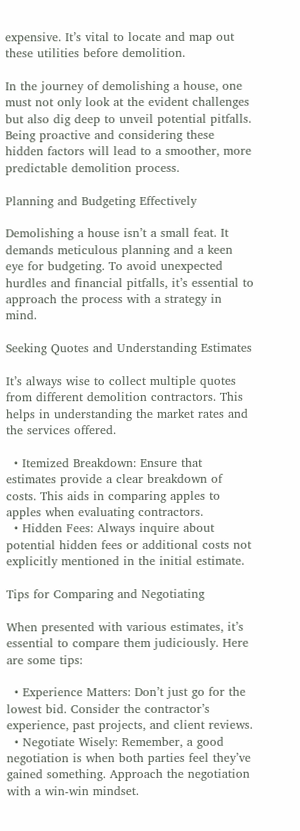expensive. It’s vital to locate and map out these utilities before demolition.

In the journey of demolishing a house, one must not only look at the evident challenges but also dig deep to unveil potential pitfalls. Being proactive and considering these hidden factors will lead to a smoother, more predictable demolition process.

Planning and Budgeting Effectively

Demolishing a house isn’t a small feat. It demands meticulous planning and a keen eye for budgeting. To avoid unexpected hurdles and financial pitfalls, it’s essential to approach the process with a strategy in mind.

Seeking Quotes and Understanding Estimates

It’s always wise to collect multiple quotes from different demolition contractors. This helps in understanding the market rates and the services offered.

  • Itemized Breakdown: Ensure that estimates provide a clear breakdown of costs. This aids in comparing apples to apples when evaluating contractors.
  • Hidden Fees: Always inquire about potential hidden fees or additional costs not explicitly mentioned in the initial estimate.

Tips for Comparing and Negotiating

When presented with various estimates, it’s essential to compare them judiciously. Here are some tips:

  • Experience Matters: Don’t just go for the lowest bid. Consider the contractor’s experience, past projects, and client reviews.
  • Negotiate Wisely: Remember, a good negotiation is when both parties feel they’ve gained something. Approach the negotiation with a win-win mindset.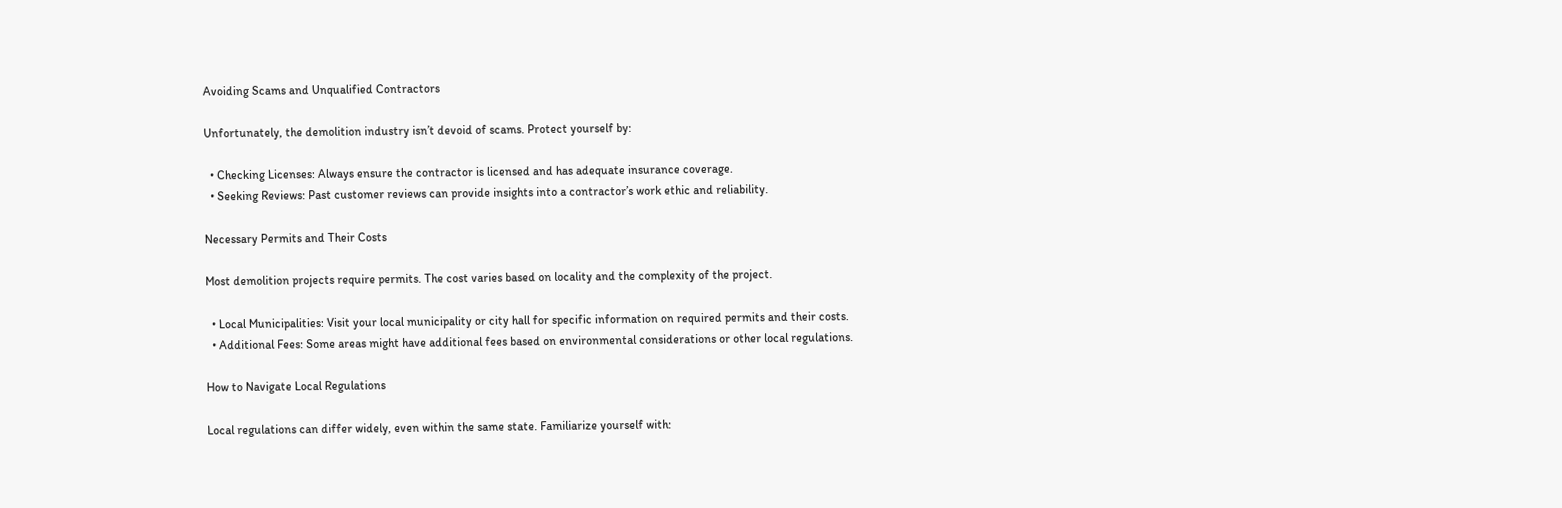Avoiding Scams and Unqualified Contractors

Unfortunately, the demolition industry isn’t devoid of scams. Protect yourself by:

  • Checking Licenses: Always ensure the contractor is licensed and has adequate insurance coverage.
  • Seeking Reviews: Past customer reviews can provide insights into a contractor’s work ethic and reliability.

Necessary Permits and Their Costs

Most demolition projects require permits. The cost varies based on locality and the complexity of the project.

  • Local Municipalities: Visit your local municipality or city hall for specific information on required permits and their costs.
  • Additional Fees: Some areas might have additional fees based on environmental considerations or other local regulations.

How to Navigate Local Regulations

Local regulations can differ widely, even within the same state. Familiarize yourself with: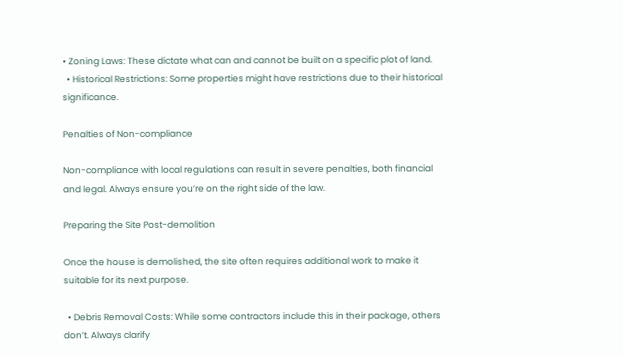• Zoning Laws: These dictate what can and cannot be built on a specific plot of land.
  • Historical Restrictions: Some properties might have restrictions due to their historical significance.

Penalties of Non-compliance

Non-compliance with local regulations can result in severe penalties, both financial and legal. Always ensure you’re on the right side of the law.

Preparing the Site Post-demolition

Once the house is demolished, the site often requires additional work to make it suitable for its next purpose.

  • Debris Removal Costs: While some contractors include this in their package, others don’t. Always clarify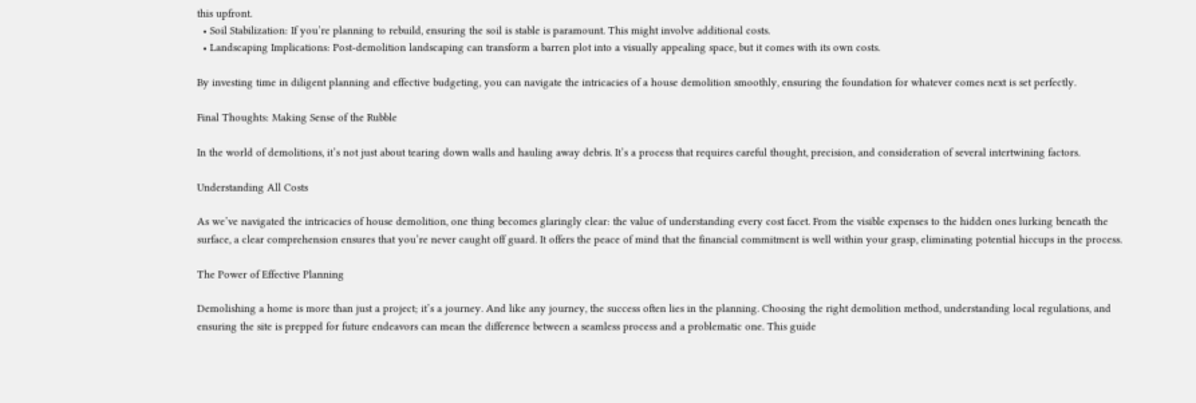this upfront.
  • Soil Stabilization: If you’re planning to rebuild, ensuring the soil is stable is paramount. This might involve additional costs.
  • Landscaping Implications: Post-demolition landscaping can transform a barren plot into a visually appealing space, but it comes with its own costs.

By investing time in diligent planning and effective budgeting, you can navigate the intricacies of a house demolition smoothly, ensuring the foundation for whatever comes next is set perfectly.

Final Thoughts: Making Sense of the Rubble

In the world of demolitions, it’s not just about tearing down walls and hauling away debris. It’s a process that requires careful thought, precision, and consideration of several intertwining factors.

Understanding All Costs

As we’ve navigated the intricacies of house demolition, one thing becomes glaringly clear: the value of understanding every cost facet. From the visible expenses to the hidden ones lurking beneath the surface, a clear comprehension ensures that you’re never caught off guard. It offers the peace of mind that the financial commitment is well within your grasp, eliminating potential hiccups in the process.

The Power of Effective Planning

Demolishing a home is more than just a project; it’s a journey. And like any journey, the success often lies in the planning. Choosing the right demolition method, understanding local regulations, and ensuring the site is prepped for future endeavors can mean the difference between a seamless process and a problematic one. This guide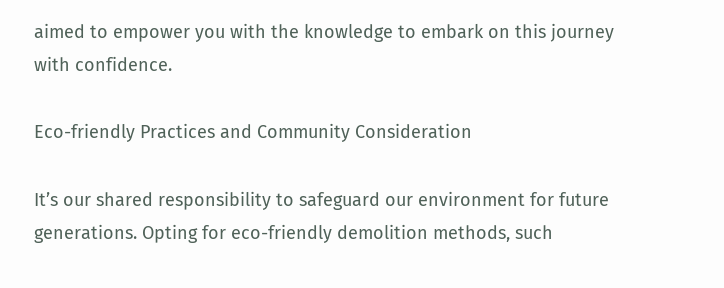aimed to empower you with the knowledge to embark on this journey with confidence.

Eco-friendly Practices and Community Consideration

It’s our shared responsibility to safeguard our environment for future generations. Opting for eco-friendly demolition methods, such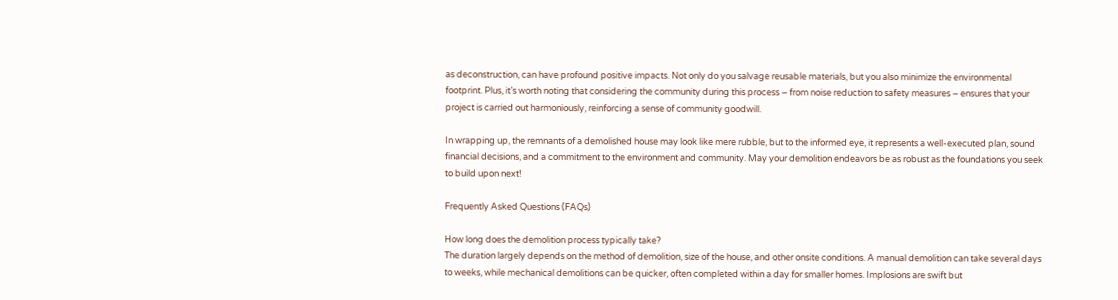as deconstruction, can have profound positive impacts. Not only do you salvage reusable materials, but you also minimize the environmental footprint. Plus, it’s worth noting that considering the community during this process – from noise reduction to safety measures – ensures that your project is carried out harmoniously, reinforcing a sense of community goodwill.

In wrapping up, the remnants of a demolished house may look like mere rubble, but to the informed eye, it represents a well-executed plan, sound financial decisions, and a commitment to the environment and community. May your demolition endeavors be as robust as the foundations you seek to build upon next!

Frequently Asked Questions (FAQs)

How long does the demolition process typically take?
The duration largely depends on the method of demolition, size of the house, and other onsite conditions. A manual demolition can take several days to weeks, while mechanical demolitions can be quicker, often completed within a day for smaller homes. Implosions are swift but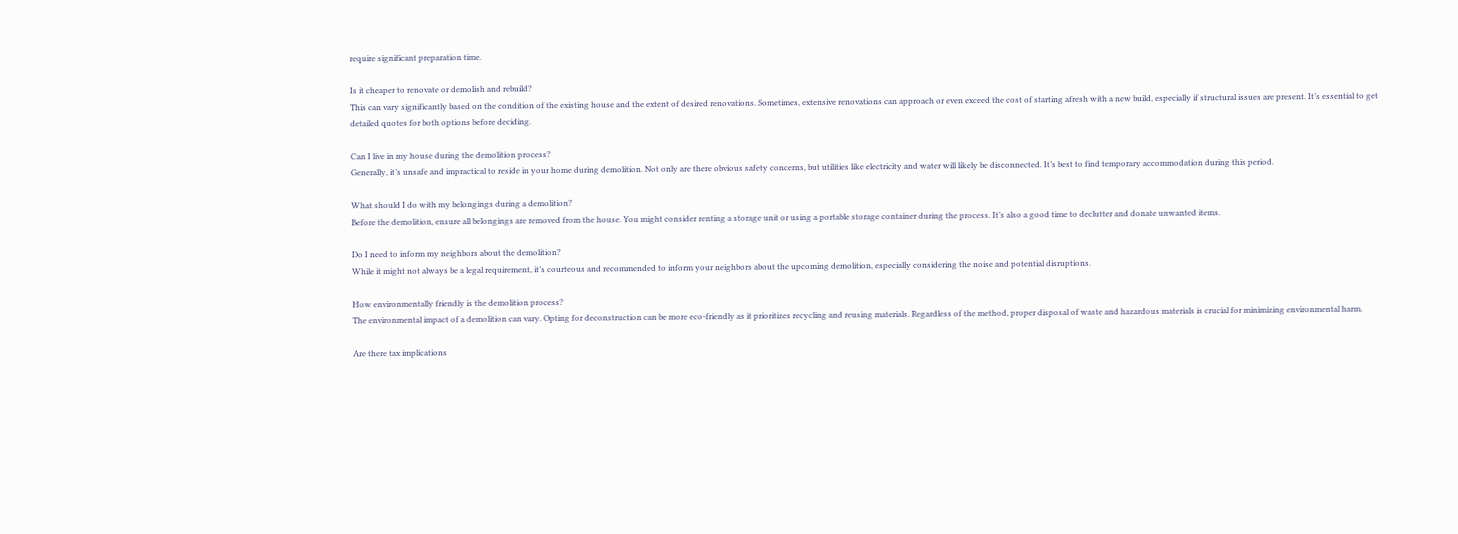require significant preparation time.

Is it cheaper to renovate or demolish and rebuild?
This can vary significantly based on the condition of the existing house and the extent of desired renovations. Sometimes, extensive renovations can approach or even exceed the cost of starting afresh with a new build, especially if structural issues are present. It’s essential to get detailed quotes for both options before deciding.

Can I live in my house during the demolition process?
Generally, it’s unsafe and impractical to reside in your home during demolition. Not only are there obvious safety concerns, but utilities like electricity and water will likely be disconnected. It’s best to find temporary accommodation during this period.

What should I do with my belongings during a demolition?
Before the demolition, ensure all belongings are removed from the house. You might consider renting a storage unit or using a portable storage container during the process. It’s also a good time to declutter and donate unwanted items.

Do I need to inform my neighbors about the demolition?
While it might not always be a legal requirement, it’s courteous and recommended to inform your neighbors about the upcoming demolition, especially considering the noise and potential disruptions.

How environmentally friendly is the demolition process?
The environmental impact of a demolition can vary. Opting for deconstruction can be more eco-friendly as it prioritizes recycling and reusing materials. Regardless of the method, proper disposal of waste and hazardous materials is crucial for minimizing environmental harm.

Are there tax implications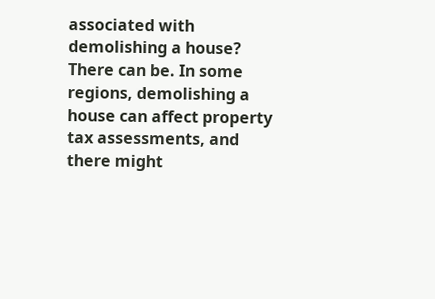associated with demolishing a house?
There can be. In some regions, demolishing a house can affect property tax assessments, and there might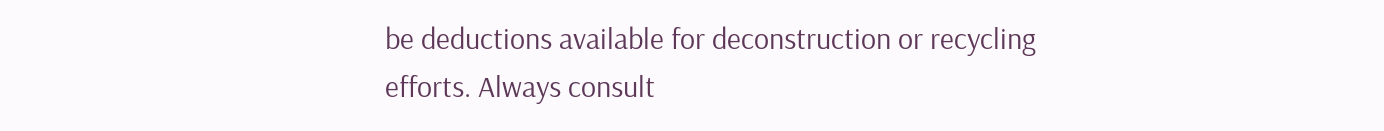be deductions available for deconstruction or recycling efforts. Always consult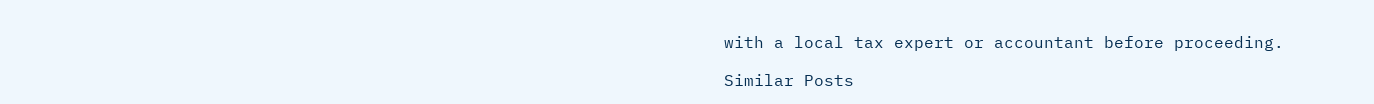with a local tax expert or accountant before proceeding.

Similar Posts